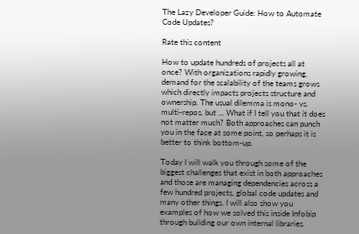The Lazy Developer Guide: How to Automate Code Updates?

Rate this content

How to update hundreds of projects all at once? With organizations rapidly growing, demand for the scalability of the teams grows which directly impacts projects structure and ownership. The usual dilemma is mono- vs. multi-repos, but ... What if I tell you that it does not matter much? Both approaches can punch you in the face at some point, so perhaps it is better to think bottom-up.

Today I will walk you through some of the biggest challenges that exist in both approaches and those are managing dependencies across a few hundred projects, global code updates and many other things. I will also show you examples of how we solved this inside Infobip through building our own internal libraries.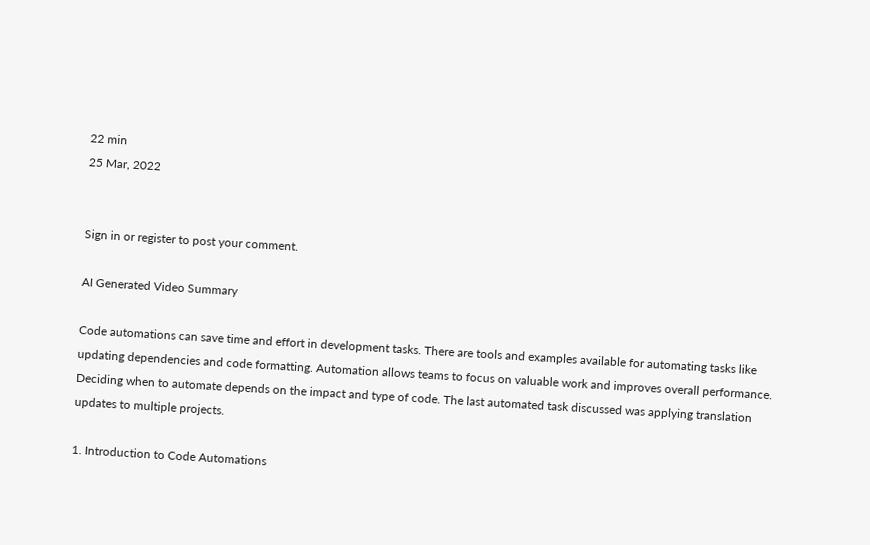22 min
25 Mar, 2022


Sign in or register to post your comment.

AI Generated Video Summary

Code automations can save time and effort in development tasks. There are tools and examples available for automating tasks like updating dependencies and code formatting. Automation allows teams to focus on valuable work and improves overall performance. Deciding when to automate depends on the impact and type of code. The last automated task discussed was applying translation updates to multiple projects.

1. Introduction to Code Automations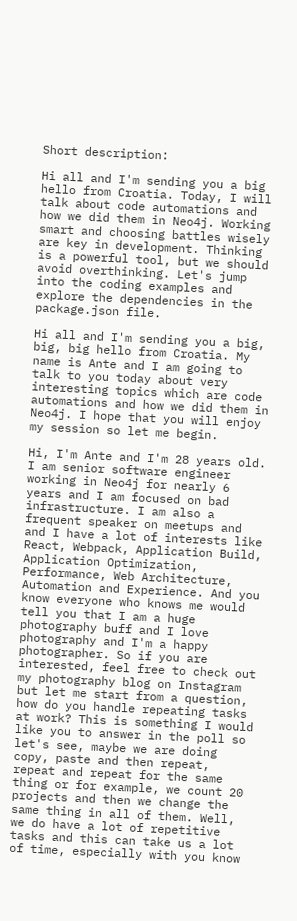Short description:

Hi all and I'm sending you a big hello from Croatia. Today, I will talk about code automations and how we did them in Neo4j. Working smart and choosing battles wisely are key in development. Thinking is a powerful tool, but we should avoid overthinking. Let's jump into the coding examples and explore the dependencies in the package.json file.

Hi all and I'm sending you a big, big, big hello from Croatia. My name is Ante and I am going to talk to you today about very interesting topics which are code automations and how we did them in Neo4j. I hope that you will enjoy my session so let me begin.

Hi, I'm Ante and I'm 28 years old. I am senior software engineer working in Neo4j for nearly 6 years and I am focused on bad infrastructure. I am also a frequent speaker on meetups and and I have a lot of interests like React, Webpack, Application Build, Application Optimization, Performance, Web Architecture, Automation and Experience. And you know everyone who knows me would tell you that I am a huge photography buff and I love photography and I'm a happy photographer. So if you are interested, feel free to check out my photography blog on Instagram but let me start from a question, how do you handle repeating tasks at work? This is something I would like you to answer in the poll so let's see, maybe we are doing copy, paste and then repeat, repeat and repeat for the same thing or for example, we count 20 projects and then we change the same thing in all of them. Well, we do have a lot of repetitive tasks and this can take us a lot of time, especially with you know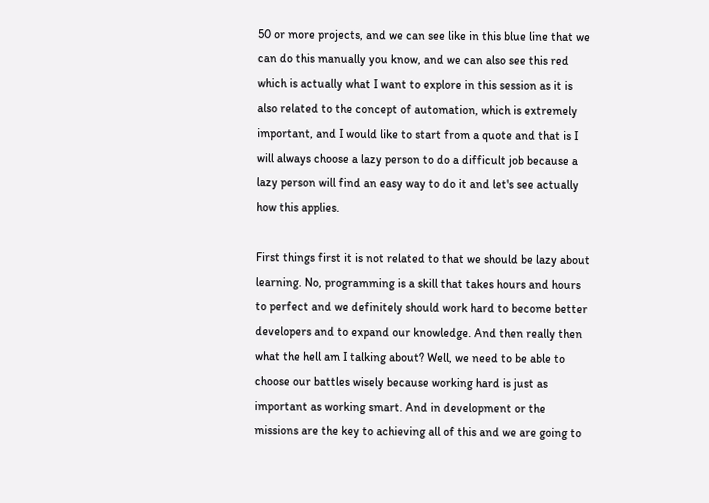50 or more projects, and we can see like in this blue line that we can do this manually you know, and we can also see this red which is actually what I want to explore in this session as it is also related to the concept of automation, which is extremely important, and I would like to start from a quote and that is I will always choose a lazy person to do a difficult job because a lazy person will find an easy way to do it and let's see actually how this applies.

First things first it is not related to that we should be lazy about learning. No, programming is a skill that takes hours and hours to perfect and we definitely should work hard to become better developers and to expand our knowledge. And then really then what the hell am I talking about? Well, we need to be able to choose our battles wisely because working hard is just as important as working smart. And in development or the missions are the key to achieving all of this and we are going to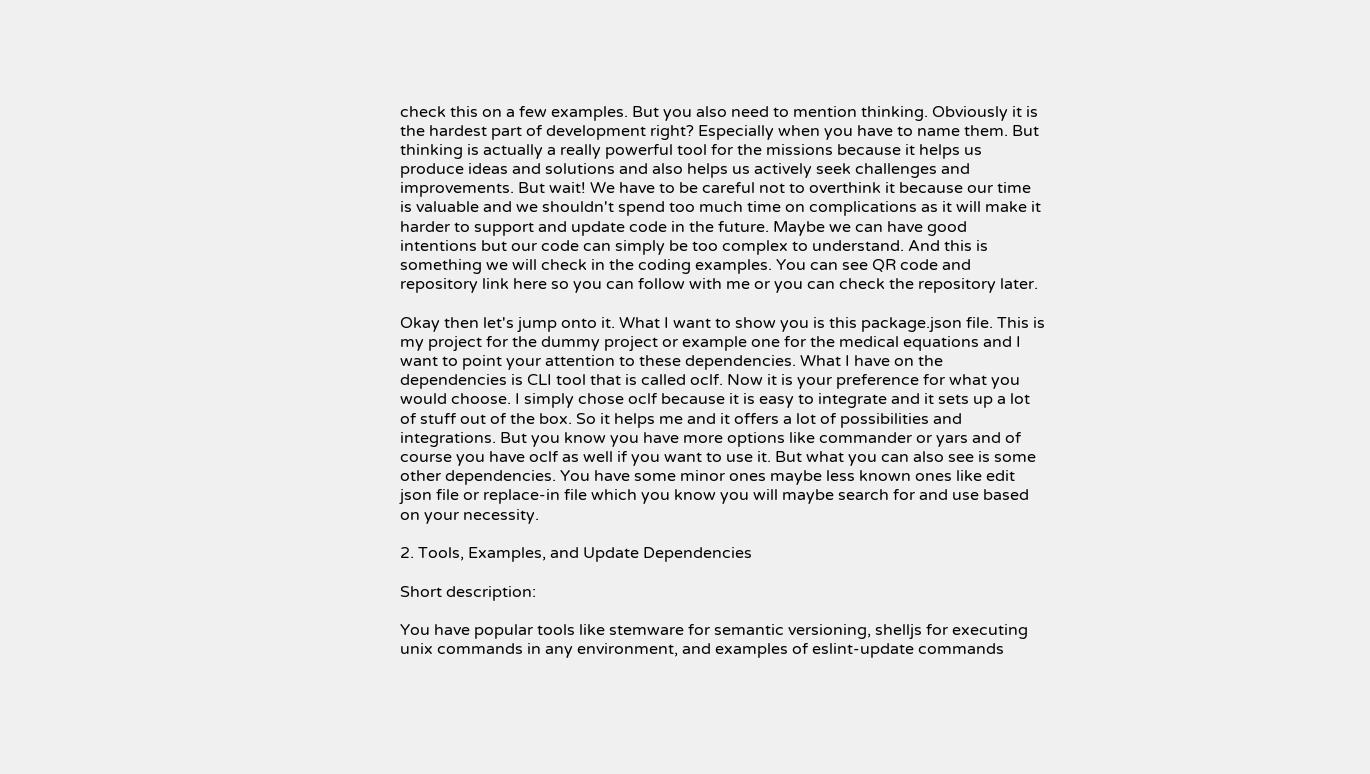check this on a few examples. But you also need to mention thinking. Obviously it is the hardest part of development right? Especially when you have to name them. But thinking is actually a really powerful tool for the missions because it helps us produce ideas and solutions and also helps us actively seek challenges and improvements. But wait! We have to be careful not to overthink it because our time is valuable and we shouldn't spend too much time on complications as it will make it harder to support and update code in the future. Maybe we can have good intentions but our code can simply be too complex to understand. And this is something we will check in the coding examples. You can see QR code and repository link here so you can follow with me or you can check the repository later.

Okay then let's jump onto it. What I want to show you is this package.json file. This is my project for the dummy project or example one for the medical equations and I want to point your attention to these dependencies. What I have on the dependencies is CLI tool that is called oclf. Now it is your preference for what you would choose. I simply chose oclf because it is easy to integrate and it sets up a lot of stuff out of the box. So it helps me and it offers a lot of possibilities and integrations. But you know you have more options like commander or yars and of course you have oclf as well if you want to use it. But what you can also see is some other dependencies. You have some minor ones maybe less known ones like edit json file or replace-in file which you know you will maybe search for and use based on your necessity.

2. Tools, Examples, and Update Dependencies

Short description:

You have popular tools like stemware for semantic versioning, shelljs for executing unix commands in any environment, and examples of eslint-update commands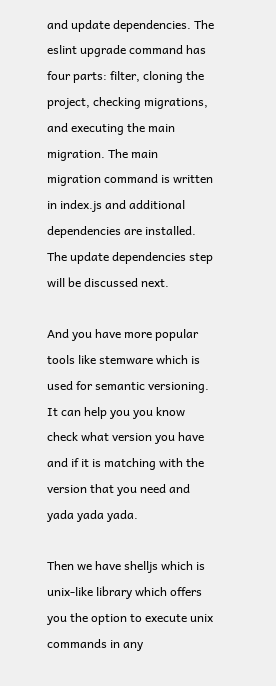and update dependencies. The eslint upgrade command has four parts: filter, cloning the project, checking migrations, and executing the main migration. The main migration command is written in index.js and additional dependencies are installed. The update dependencies step will be discussed next.

And you have more popular tools like stemware which is used for semantic versioning. It can help you you know check what version you have and if it is matching with the version that you need and yada yada yada.

Then we have shelljs which is unix-like library which offers you the option to execute unix commands in any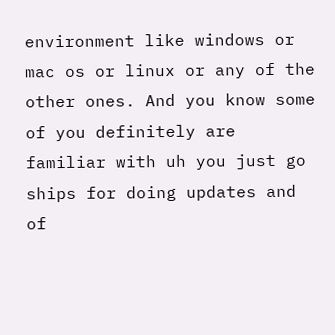environment like windows or mac os or linux or any of the other ones. And you know some of you definitely are familiar with uh you just go ships for doing updates and of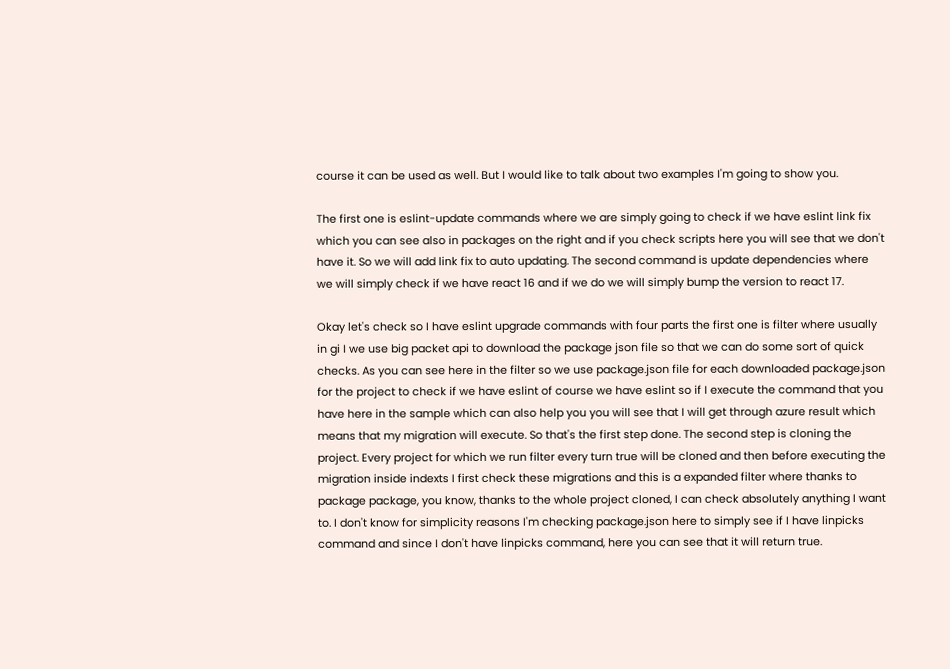course it can be used as well. But I would like to talk about two examples I'm going to show you.

The first one is eslint-update commands where we are simply going to check if we have eslint link fix which you can see also in packages on the right and if you check scripts here you will see that we don't have it. So we will add link fix to auto updating. The second command is update dependencies where we will simply check if we have react 16 and if we do we will simply bump the version to react 17.

Okay let's check so I have eslint upgrade commands with four parts the first one is filter where usually in gi I we use big packet api to download the package json file so that we can do some sort of quick checks. As you can see here in the filter so we use package.json file for each downloaded package.json for the project to check if we have eslint of course we have eslint so if I execute the command that you have here in the sample which can also help you you will see that I will get through azure result which means that my migration will execute. So that's the first step done. The second step is cloning the project. Every project for which we run filter every turn true will be cloned and then before executing the migration inside indexts I first check these migrations and this is a expanded filter where thanks to package package, you know, thanks to the whole project cloned, I can check absolutely anything I want to. I don't know for simplicity reasons I'm checking package.json here to simply see if I have linpicks command and since I don't have linpicks command, here you can see that it will return true.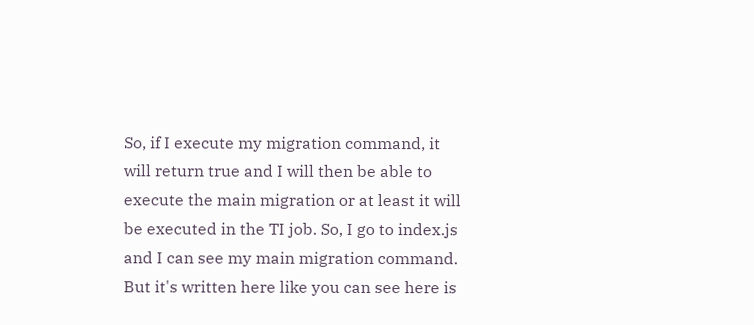So, if I execute my migration command, it will return true and I will then be able to execute the main migration or at least it will be executed in the TI job. So, I go to index.js and I can see my main migration command. But it's written here like you can see here is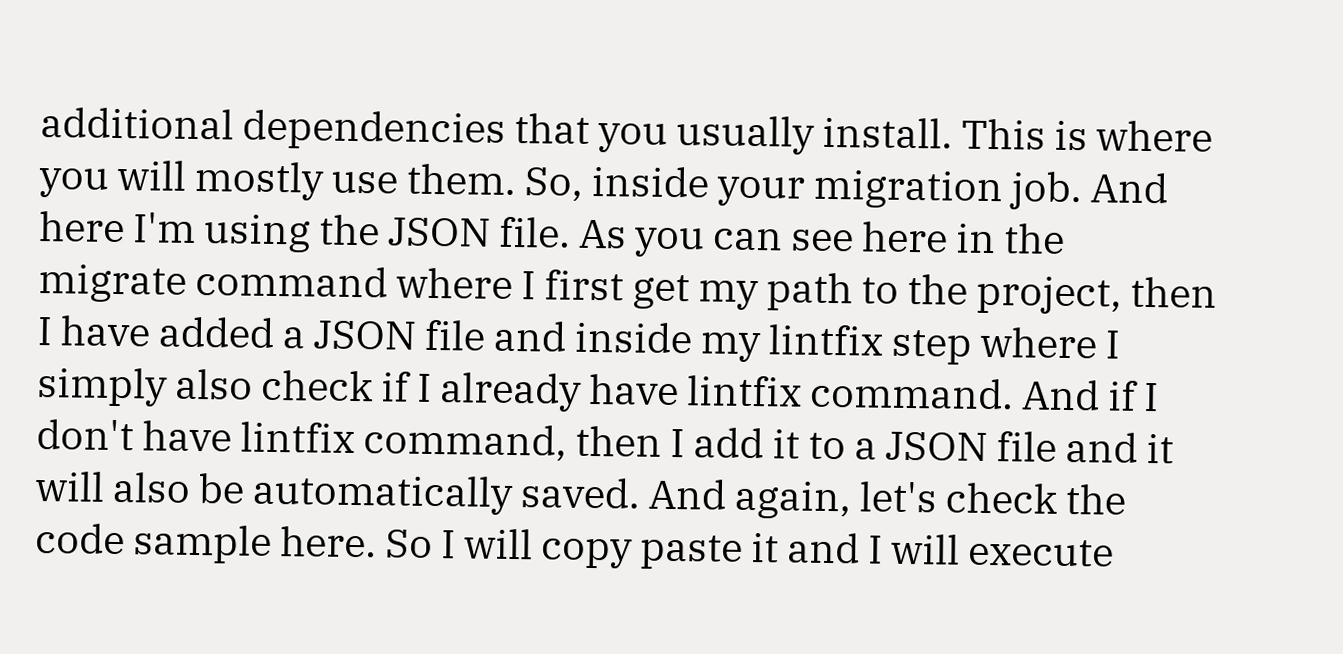additional dependencies that you usually install. This is where you will mostly use them. So, inside your migration job. And here I'm using the JSON file. As you can see here in the migrate command where I first get my path to the project, then I have added a JSON file and inside my lintfix step where I simply also check if I already have lintfix command. And if I don't have lintfix command, then I add it to a JSON file and it will also be automatically saved. And again, let's check the code sample here. So I will copy paste it and I will execute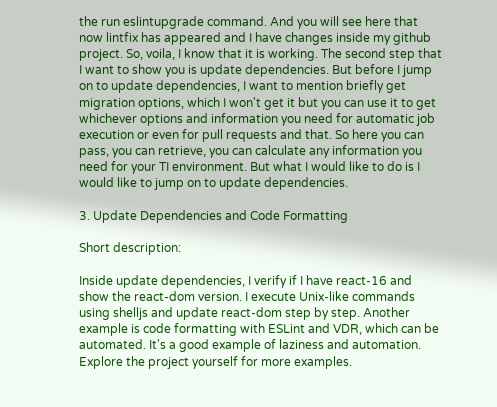the run eslintupgrade command. And you will see here that now lintfix has appeared and I have changes inside my github project. So, voila, I know that it is working. The second step that I want to show you is update dependencies. But before I jump on to update dependencies, I want to mention briefly get migration options, which I won't get it but you can use it to get whichever options and information you need for automatic job execution or even for pull requests and that. So here you can pass, you can retrieve, you can calculate any information you need for your TI environment. But what I would like to do is I would like to jump on to update dependencies.

3. Update Dependencies and Code Formatting

Short description:

Inside update dependencies, I verify if I have react-16 and show the react-dom version. I execute Unix-like commands using shelljs and update react-dom step by step. Another example is code formatting with ESLint and VDR, which can be automated. It's a good example of laziness and automation. Explore the project yourself for more examples.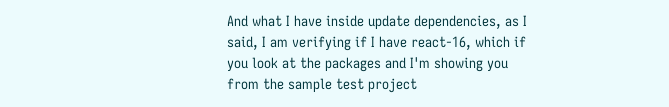And what I have inside update dependencies, as I said, I am verifying if I have react-16, which if you look at the packages and I'm showing you from the sample test project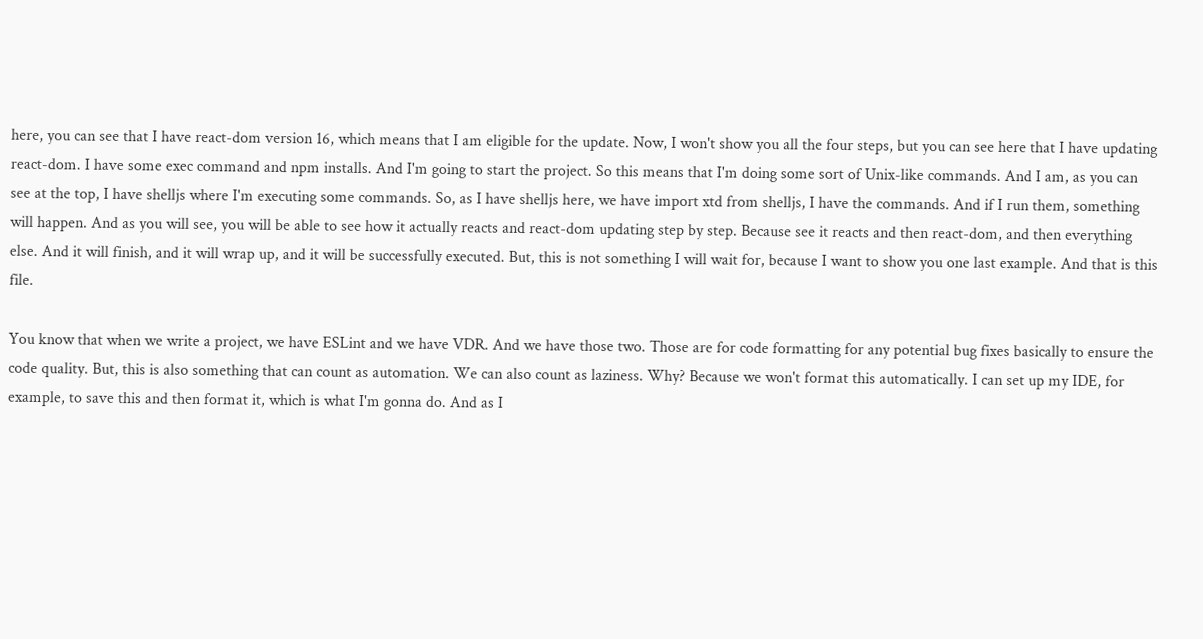here, you can see that I have react-dom version 16, which means that I am eligible for the update. Now, I won't show you all the four steps, but you can see here that I have updating react-dom. I have some exec command and npm installs. And I'm going to start the project. So this means that I'm doing some sort of Unix-like commands. And I am, as you can see at the top, I have shelljs where I'm executing some commands. So, as I have shelljs here, we have import xtd from shelljs, I have the commands. And if I run them, something will happen. And as you will see, you will be able to see how it actually reacts and react-dom updating step by step. Because see it reacts and then react-dom, and then everything else. And it will finish, and it will wrap up, and it will be successfully executed. But, this is not something I will wait for, because I want to show you one last example. And that is this file.

You know that when we write a project, we have ESLint and we have VDR. And we have those two. Those are for code formatting for any potential bug fixes basically to ensure the code quality. But, this is also something that can count as automation. We can also count as laziness. Why? Because we won't format this automatically. I can set up my IDE, for example, to save this and then format it, which is what I'm gonna do. And as I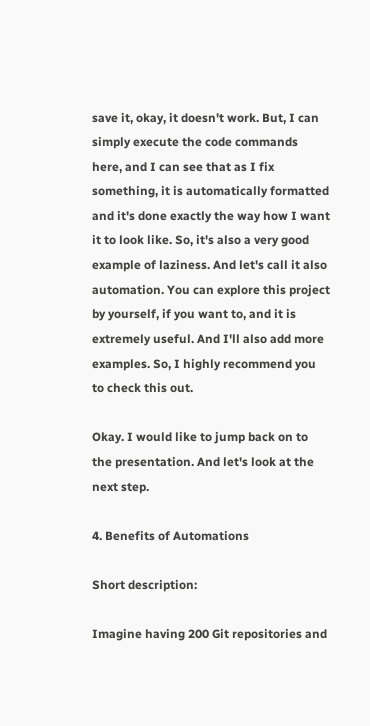save it, okay, it doesn't work. But, I can simply execute the code commands here, and I can see that as I fix something, it is automatically formatted and it's done exactly the way how I want it to look like. So, it's also a very good example of laziness. And let's call it also automation. You can explore this project by yourself, if you want to, and it is extremely useful. And I'll also add more examples. So, I highly recommend you to check this out.

Okay. I would like to jump back on to the presentation. And let's look at the next step.

4. Benefits of Automations

Short description:

Imagine having 200 Git repositories and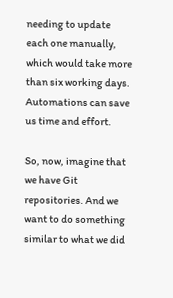needing to update each one manually, which would take more than six working days. Automations can save us time and effort.

So, now, imagine that we have Git repositories. And we want to do something similar to what we did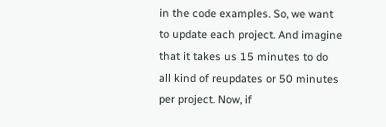in the code examples. So, we want to update each project. And imagine that it takes us 15 minutes to do all kind of reupdates or 50 minutes per project. Now, if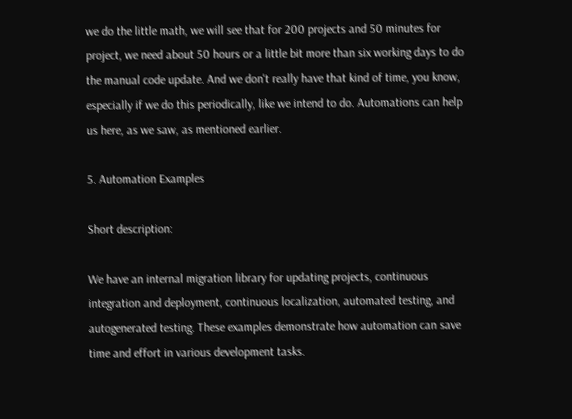we do the little math, we will see that for 200 projects and 50 minutes for project, we need about 50 hours or a little bit more than six working days to do the manual code update. And we don't really have that kind of time, you know, especially if we do this periodically, like we intend to do. Automations can help us here, as we saw, as mentioned earlier.

5. Automation Examples

Short description:

We have an internal migration library for updating projects, continuous integration and deployment, continuous localization, automated testing, and autogenerated testing. These examples demonstrate how automation can save time and effort in various development tasks.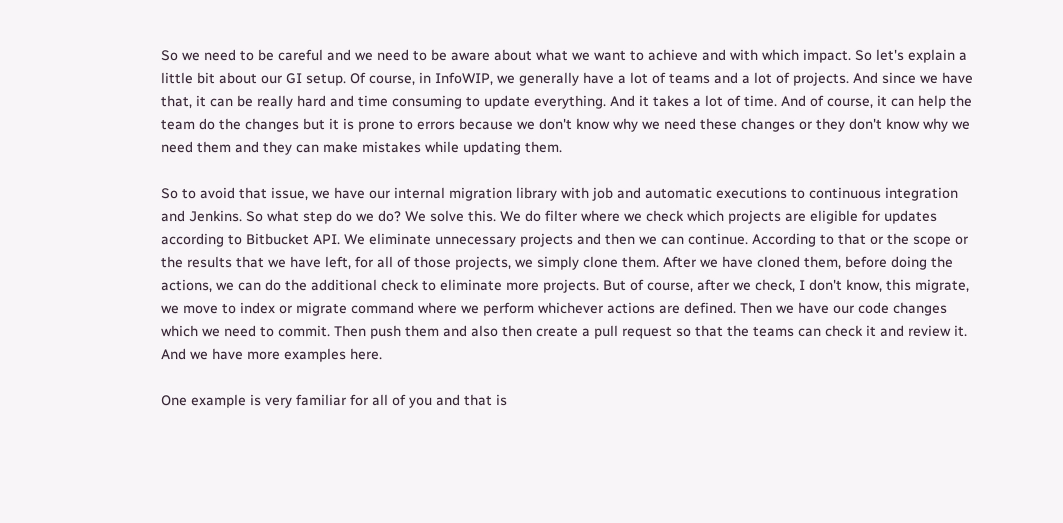So we need to be careful and we need to be aware about what we want to achieve and with which impact. So let's explain a little bit about our GI setup. Of course, in InfoWIP, we generally have a lot of teams and a lot of projects. And since we have that, it can be really hard and time consuming to update everything. And it takes a lot of time. And of course, it can help the team do the changes but it is prone to errors because we don't know why we need these changes or they don't know why we need them and they can make mistakes while updating them.

So to avoid that issue, we have our internal migration library with job and automatic executions to continuous integration and Jenkins. So what step do we do? We solve this. We do filter where we check which projects are eligible for updates according to Bitbucket API. We eliminate unnecessary projects and then we can continue. According to that or the scope or the results that we have left, for all of those projects, we simply clone them. After we have cloned them, before doing the actions, we can do the additional check to eliminate more projects. But of course, after we check, I don't know, this migrate, we move to index or migrate command where we perform whichever actions are defined. Then we have our code changes which we need to commit. Then push them and also then create a pull request so that the teams can check it and review it. And we have more examples here.

One example is very familiar for all of you and that is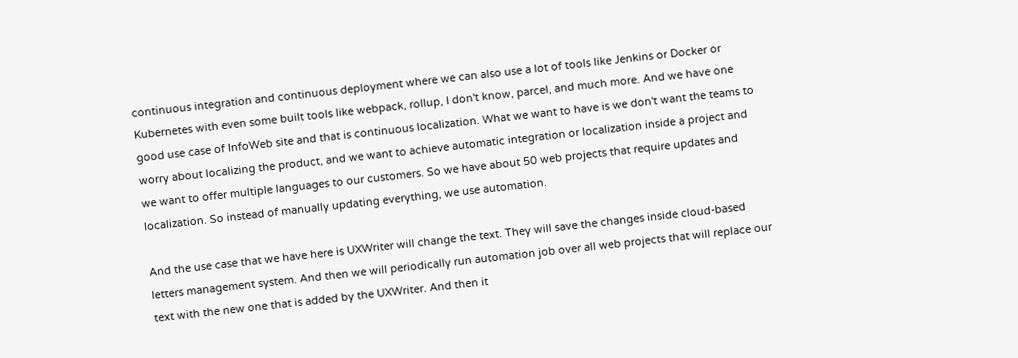continuous integration and continuous deployment where we can also use a lot of tools like Jenkins or Docker or Kubernetes with even some built tools like webpack, rollup, I don't know, parcel, and much more. And we have one good use case of InfoWeb site and that is continuous localization. What we want to have is we don't want the teams to worry about localizing the product, and we want to achieve automatic integration or localization inside a project and we want to offer multiple languages to our customers. So we have about 50 web projects that require updates and localization. So instead of manually updating everything, we use automation.

And the use case that we have here is UXWriter will change the text. They will save the changes inside cloud-based letters management system. And then we will periodically run automation job over all web projects that will replace our text with the new one that is added by the UXWriter. And then it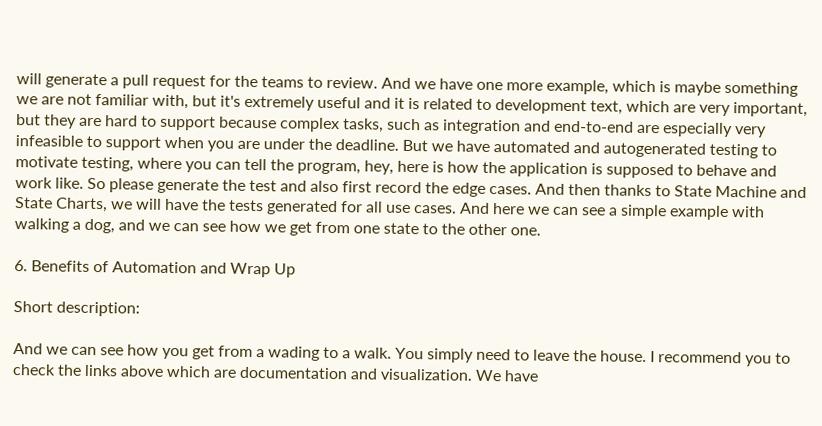will generate a pull request for the teams to review. And we have one more example, which is maybe something we are not familiar with, but it's extremely useful and it is related to development text, which are very important, but they are hard to support because complex tasks, such as integration and end-to-end are especially very infeasible to support when you are under the deadline. But we have automated and autogenerated testing to motivate testing, where you can tell the program, hey, here is how the application is supposed to behave and work like. So please generate the test and also first record the edge cases. And then thanks to State Machine and State Charts, we will have the tests generated for all use cases. And here we can see a simple example with walking a dog, and we can see how we get from one state to the other one.

6. Benefits of Automation and Wrap Up

Short description:

And we can see how you get from a wading to a walk. You simply need to leave the house. I recommend you to check the links above which are documentation and visualization. We have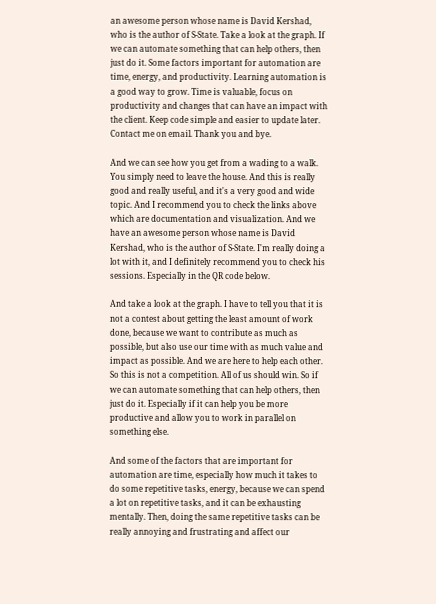an awesome person whose name is David Kershad, who is the author of S-State. Take a look at the graph. If we can automate something that can help others, then just do it. Some factors important for automation are time, energy, and productivity. Learning automation is a good way to grow. Time is valuable, focus on productivity and changes that can have an impact with the client. Keep code simple and easier to update later. Contact me on email. Thank you and bye.

And we can see how you get from a wading to a walk. You simply need to leave the house. And this is really good and really useful, and it's a very good and wide topic. And I recommend you to check the links above which are documentation and visualization. And we have an awesome person whose name is David Kershad, who is the author of S-State. I'm really doing a lot with it, and I definitely recommend you to check his sessions. Especially in the QR code below.

And take a look at the graph. I have to tell you that it is not a contest about getting the least amount of work done, because we want to contribute as much as possible, but also use our time with as much value and impact as possible. And we are here to help each other. So this is not a competition. All of us should win. So if we can automate something that can help others, then just do it. Especially if it can help you be more productive and allow you to work in parallel on something else.

And some of the factors that are important for automation are time, especially how much it takes to do some repetitive tasks, energy, because we can spend a lot on repetitive tasks, and it can be exhausting mentally. Then, doing the same repetitive tasks can be really annoying and frustrating and affect our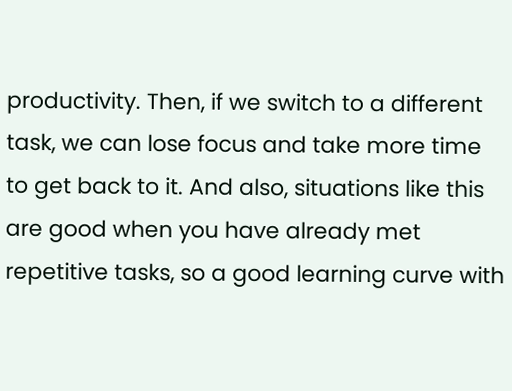productivity. Then, if we switch to a different task, we can lose focus and take more time to get back to it. And also, situations like this are good when you have already met repetitive tasks, so a good learning curve with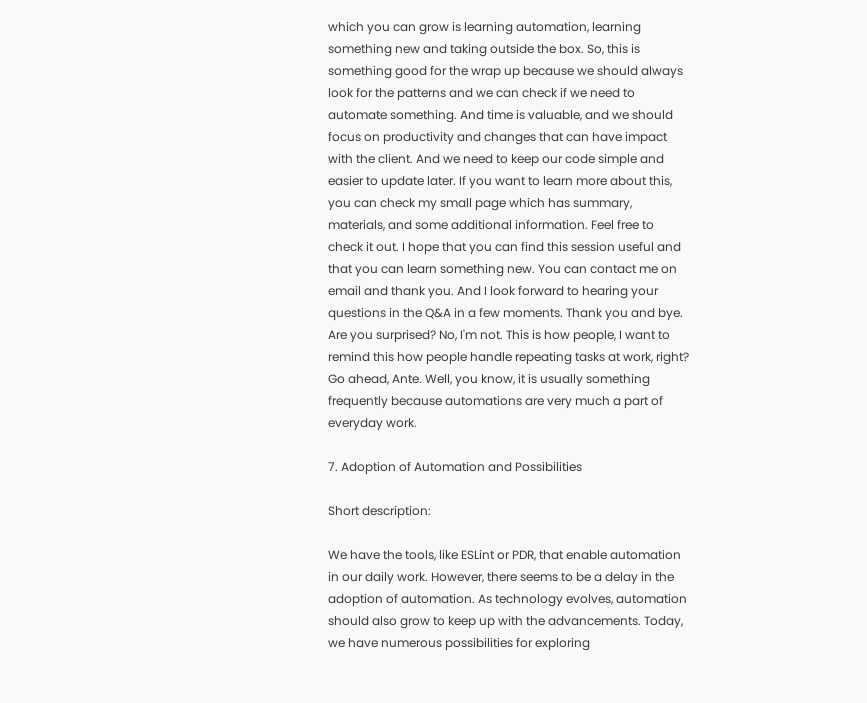which you can grow is learning automation, learning something new and taking outside the box. So, this is something good for the wrap up because we should always look for the patterns and we can check if we need to automate something. And time is valuable, and we should focus on productivity and changes that can have impact with the client. And we need to keep our code simple and easier to update later. If you want to learn more about this, you can check my small page which has summary, materials, and some additional information. Feel free to check it out. I hope that you can find this session useful and that you can learn something new. You can contact me on email and thank you. And I look forward to hearing your questions in the Q&A in a few moments. Thank you and bye. Are you surprised? No, I'm not. This is how people, I want to remind this how people handle repeating tasks at work, right? Go ahead, Ante. Well, you know, it is usually something frequently because automations are very much a part of everyday work.

7. Adoption of Automation and Possibilities

Short description:

We have the tools, like ESLint or PDR, that enable automation in our daily work. However, there seems to be a delay in the adoption of automation. As technology evolves, automation should also grow to keep up with the advancements. Today, we have numerous possibilities for exploring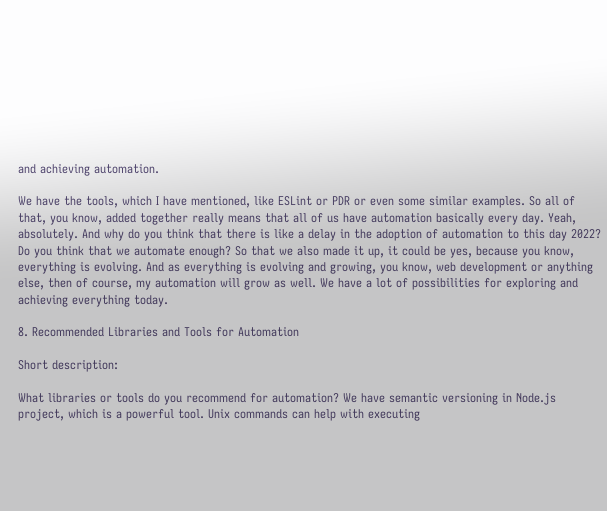and achieving automation.

We have the tools, which I have mentioned, like ESLint or PDR or even some similar examples. So all of that, you know, added together really means that all of us have automation basically every day. Yeah, absolutely. And why do you think that there is like a delay in the adoption of automation to this day 2022? Do you think that we automate enough? So that we also made it up, it could be yes, because you know, everything is evolving. And as everything is evolving and growing, you know, web development or anything else, then of course, my automation will grow as well. We have a lot of possibilities for exploring and achieving everything today.

8. Recommended Libraries and Tools for Automation

Short description:

What libraries or tools do you recommend for automation? We have semantic versioning in Node.js project, which is a powerful tool. Unix commands can help with executing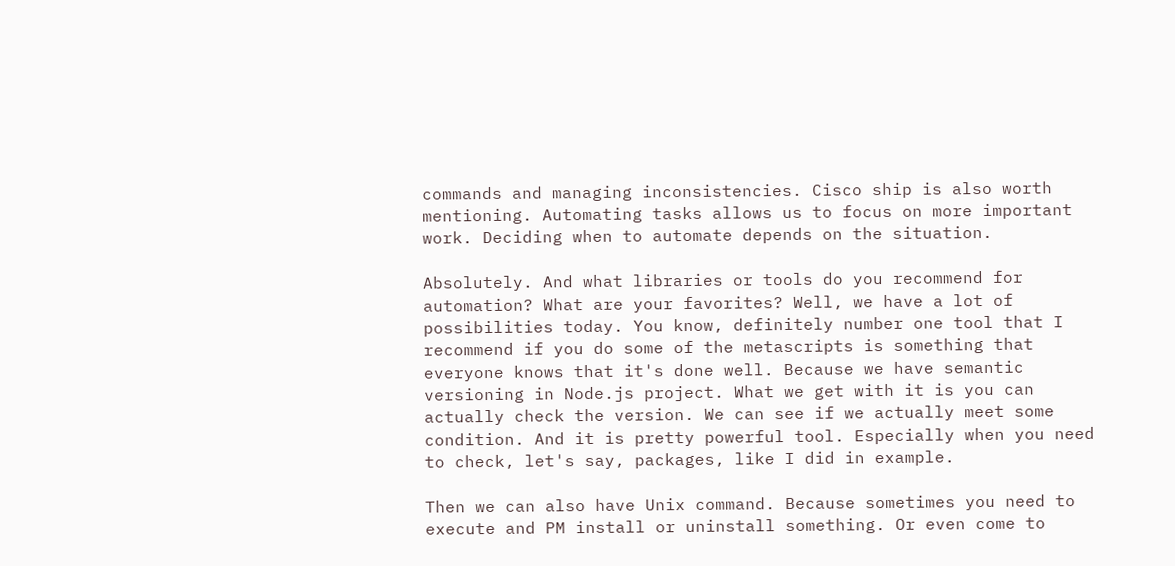commands and managing inconsistencies. Cisco ship is also worth mentioning. Automating tasks allows us to focus on more important work. Deciding when to automate depends on the situation.

Absolutely. And what libraries or tools do you recommend for automation? What are your favorites? Well, we have a lot of possibilities today. You know, definitely number one tool that I recommend if you do some of the metascripts is something that everyone knows that it's done well. Because we have semantic versioning in Node.js project. What we get with it is you can actually check the version. We can see if we actually meet some condition. And it is pretty powerful tool. Especially when you need to check, let's say, packages, like I did in example.

Then we can also have Unix command. Because sometimes you need to execute and PM install or uninstall something. Or even come to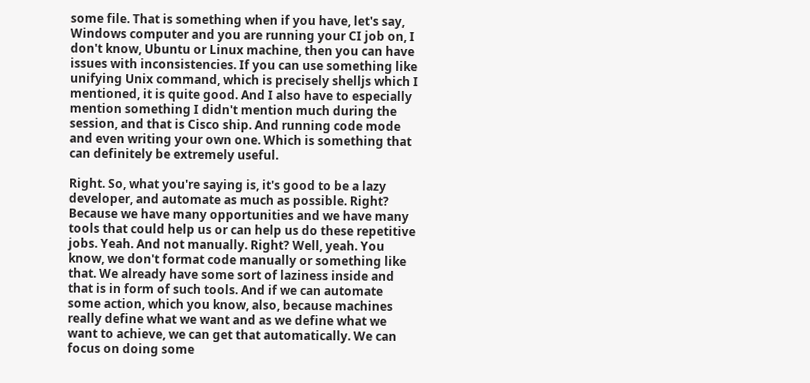some file. That is something when if you have, let's say, Windows computer and you are running your CI job on, I don't know, Ubuntu or Linux machine, then you can have issues with inconsistencies. If you can use something like unifying Unix command, which is precisely shelljs which I mentioned, it is quite good. And I also have to especially mention something I didn't mention much during the session, and that is Cisco ship. And running code mode and even writing your own one. Which is something that can definitely be extremely useful.

Right. So, what you're saying is, it's good to be a lazy developer, and automate as much as possible. Right? Because we have many opportunities and we have many tools that could help us or can help us do these repetitive jobs. Yeah. And not manually. Right? Well, yeah. You know, we don't format code manually or something like that. We already have some sort of laziness inside and that is in form of such tools. And if we can automate some action, which you know, also, because machines really define what we want and as we define what we want to achieve, we can get that automatically. We can focus on doing some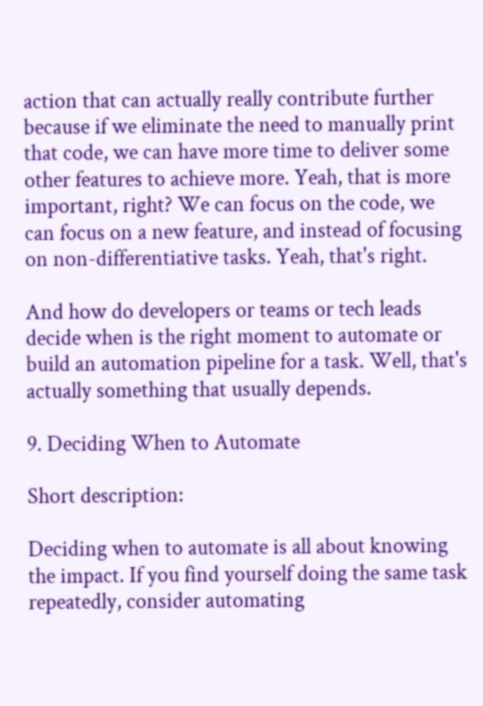action that can actually really contribute further because if we eliminate the need to manually print that code, we can have more time to deliver some other features to achieve more. Yeah, that is more important, right? We can focus on the code, we can focus on a new feature, and instead of focusing on non-differentiative tasks. Yeah, that's right.

And how do developers or teams or tech leads decide when is the right moment to automate or build an automation pipeline for a task. Well, that's actually something that usually depends.

9. Deciding When to Automate

Short description:

Deciding when to automate is all about knowing the impact. If you find yourself doing the same task repeatedly, consider automating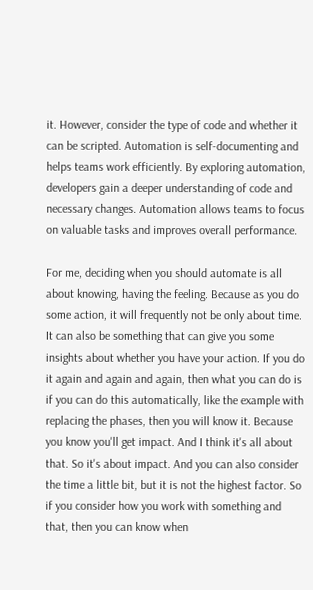it. However, consider the type of code and whether it can be scripted. Automation is self-documenting and helps teams work efficiently. By exploring automation, developers gain a deeper understanding of code and necessary changes. Automation allows teams to focus on valuable tasks and improves overall performance.

For me, deciding when you should automate is all about knowing, having the feeling. Because as you do some action, it will frequently not be only about time. It can also be something that can give you some insights about whether you have your action. If you do it again and again and again, then what you can do is if you can do this automatically, like the example with replacing the phases, then you will know it. Because you know you'll get impact. And I think it's all about that. So it's about impact. And you can also consider the time a little bit, but it is not the highest factor. So if you consider how you work with something and that, then you can know when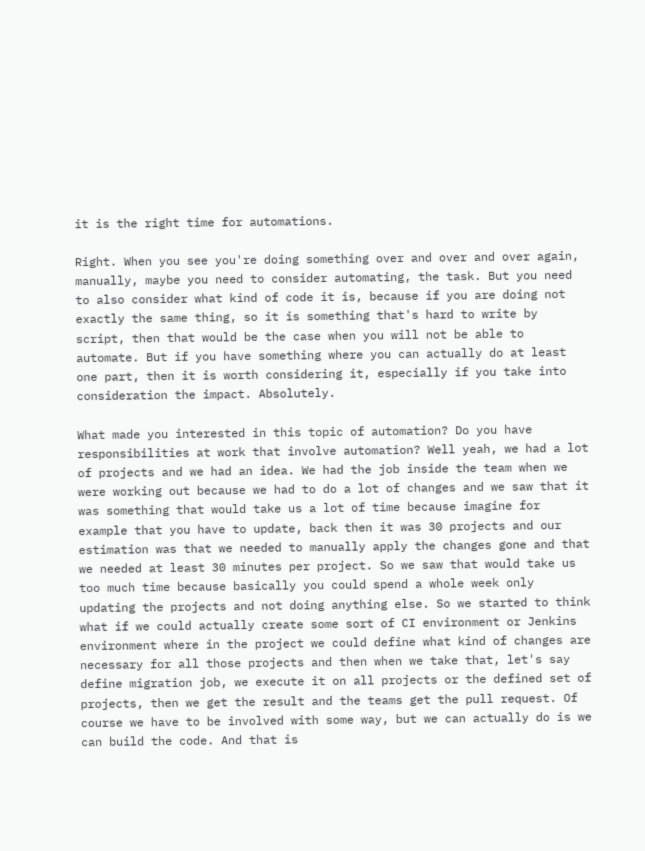it is the right time for automations.

Right. When you see you're doing something over and over and over again, manually, maybe you need to consider automating, the task. But you need to also consider what kind of code it is, because if you are doing not exactly the same thing, so it is something that's hard to write by script, then that would be the case when you will not be able to automate. But if you have something where you can actually do at least one part, then it is worth considering it, especially if you take into consideration the impact. Absolutely.

What made you interested in this topic of automation? Do you have responsibilities at work that involve automation? Well yeah, we had a lot of projects and we had an idea. We had the job inside the team when we were working out because we had to do a lot of changes and we saw that it was something that would take us a lot of time because imagine for example that you have to update, back then it was 30 projects and our estimation was that we needed to manually apply the changes gone and that we needed at least 30 minutes per project. So we saw that would take us too much time because basically you could spend a whole week only updating the projects and not doing anything else. So we started to think what if we could actually create some sort of CI environment or Jenkins environment where in the project we could define what kind of changes are necessary for all those projects and then when we take that, let's say define migration job, we execute it on all projects or the defined set of projects, then we get the result and the teams get the pull request. Of course we have to be involved with some way, but we can actually do is we can build the code. And that is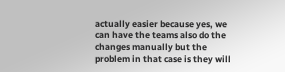actually easier because yes, we can have the teams also do the changes manually but the problem in that case is they will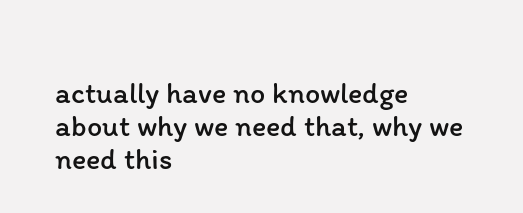actually have no knowledge about why we need that, why we need this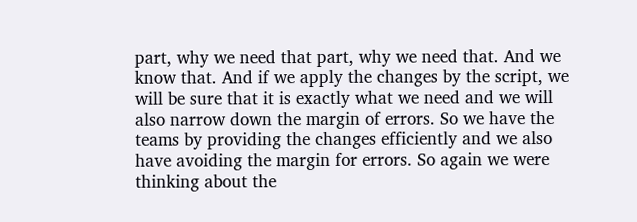part, why we need that part, why we need that. And we know that. And if we apply the changes by the script, we will be sure that it is exactly what we need and we will also narrow down the margin of errors. So we have the teams by providing the changes efficiently and we also have avoiding the margin for errors. So again we were thinking about the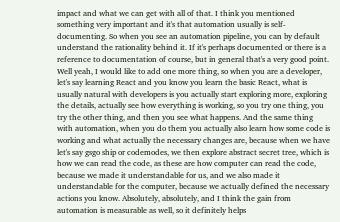impact and what we can get with all of that. I think you mentioned something very important and it's that automation usually is self-documenting. So when you see an automation pipeline, you can by default understand the rationality behind it. If it's perhaps documented or there is a reference to documentation of course, but in general that's a very good point. Well yeah, I would like to add one more thing, so when you are a developer, let's say learning React and you know you learn the basic React, what is usually natural with developers is you actually start exploring more, exploring the details, actually see how everything is working, so you try one thing, you try the other thing, and then you see what happens. And the same thing with automation, when you do them you actually also learn how some code is working and what actually the necessary changes are, because when we have let's say gsgo ship or codemodes, we then explore abstract secret tree, which is how we can read the code, as these are how computer can read the code, because we made it understandable for us, and we also made it understandable for the computer, because we actually defined the necessary actions you know. Absolutely, absolutely, and I think the gain from automation is measurable as well, so it definitely helps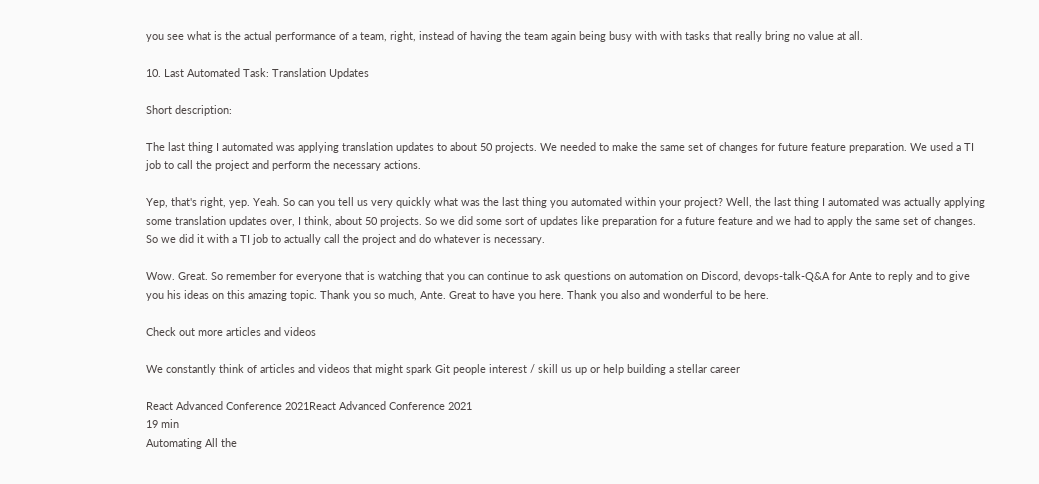you see what is the actual performance of a team, right, instead of having the team again being busy with with tasks that really bring no value at all.

10. Last Automated Task: Translation Updates

Short description:

The last thing I automated was applying translation updates to about 50 projects. We needed to make the same set of changes for future feature preparation. We used a TI job to call the project and perform the necessary actions.

Yep, that's right, yep. Yeah. So can you tell us very quickly what was the last thing you automated within your project? Well, the last thing I automated was actually applying some translation updates over, I think, about 50 projects. So we did some sort of updates like preparation for a future feature and we had to apply the same set of changes. So we did it with a TI job to actually call the project and do whatever is necessary.

Wow. Great. So remember for everyone that is watching that you can continue to ask questions on automation on Discord, devops-talk-Q&A for Ante to reply and to give you his ideas on this amazing topic. Thank you so much, Ante. Great to have you here. Thank you also and wonderful to be here.

Check out more articles and videos

We constantly think of articles and videos that might spark Git people interest / skill us up or help building a stellar career

React Advanced Conference 2021React Advanced Conference 2021
19 min
Automating All the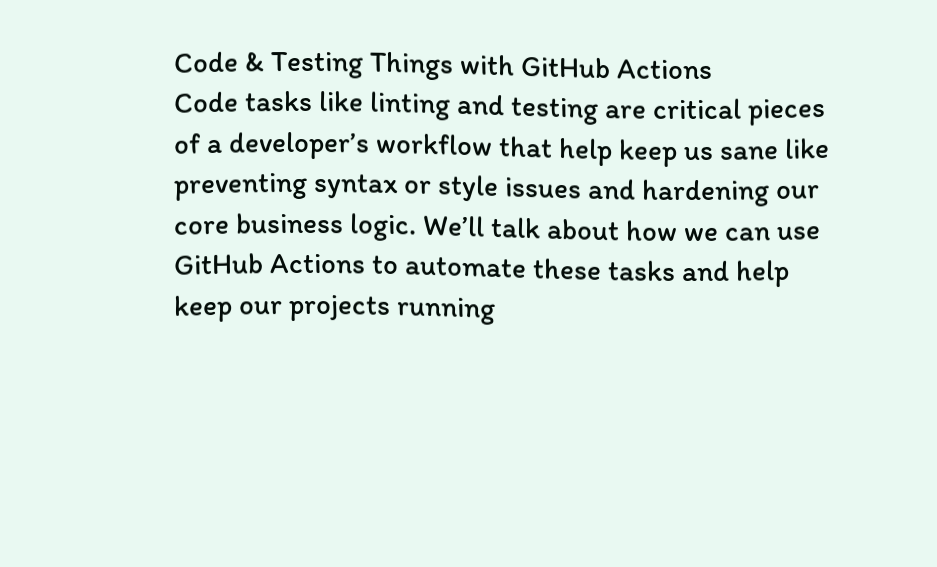Code & Testing Things with GitHub Actions
Code tasks like linting and testing are critical pieces of a developer’s workflow that help keep us sane like preventing syntax or style issues and hardening our core business logic. We’ll talk about how we can use GitHub Actions to automate these tasks and help keep our projects running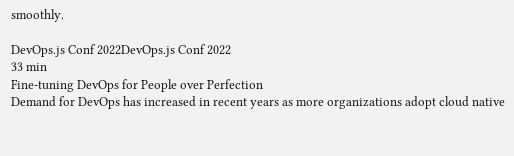smoothly.

DevOps.js Conf 2022DevOps.js Conf 2022
33 min
Fine-tuning DevOps for People over Perfection
Demand for DevOps has increased in recent years as more organizations adopt cloud native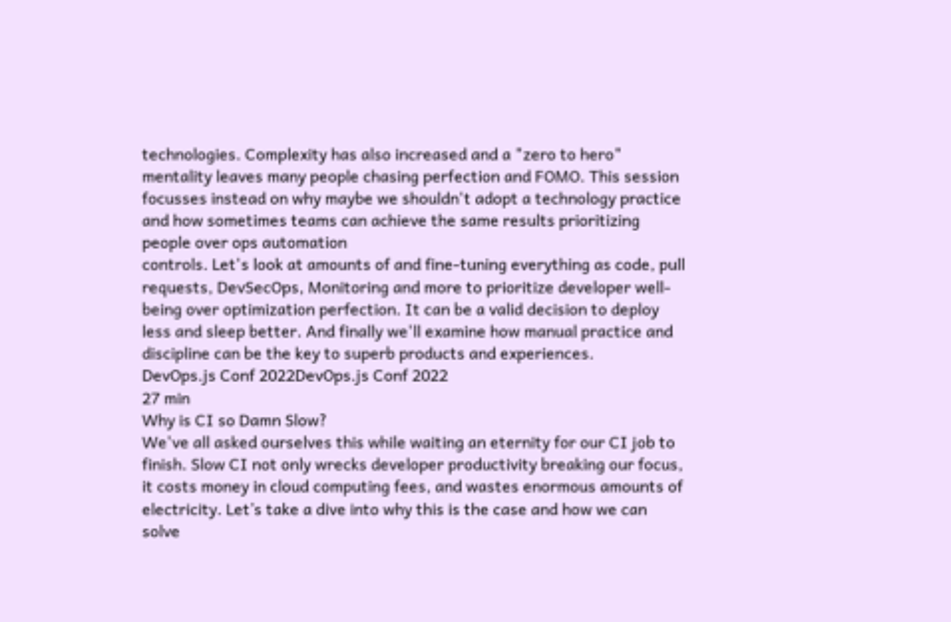technologies. Complexity has also increased and a "zero to hero" mentality leaves many people chasing perfection and FOMO. This session focusses instead on why maybe we shouldn't adopt a technology practice and how sometimes teams can achieve the same results prioritizing people over ops automation
controls. Let's look at amounts of and fine-tuning everything as code, pull requests, DevSecOps, Monitoring and more to prioritize developer well-being over optimization perfection. It can be a valid decision to deploy less and sleep better. And finally we'll examine how manual practice and discipline can be the key to superb products and experiences.
DevOps.js Conf 2022DevOps.js Conf 2022
27 min
Why is CI so Damn Slow?
We've all asked ourselves this while waiting an eternity for our CI job to finish. Slow CI not only wrecks developer productivity breaking our focus, it costs money in cloud computing fees, and wastes enormous amounts of electricity. Let’s take a dive into why this is the case and how we can solve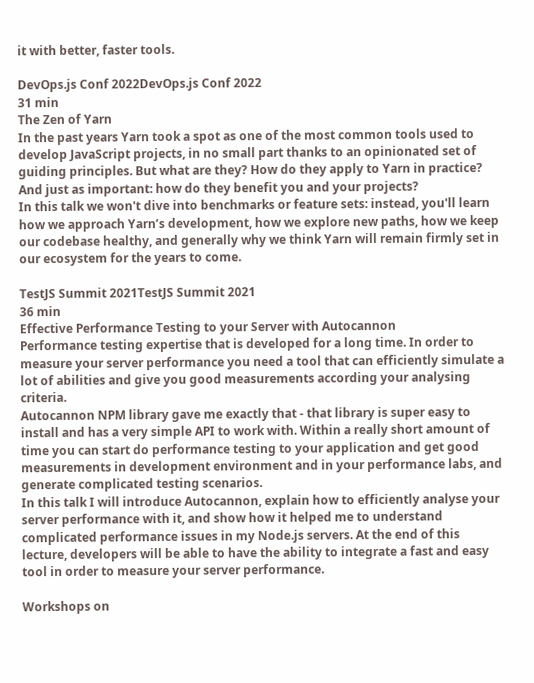it with better, faster tools.

DevOps.js Conf 2022DevOps.js Conf 2022
31 min
The Zen of Yarn
In the past years Yarn took a spot as one of the most common tools used to develop JavaScript projects, in no small part thanks to an opinionated set of guiding principles. But what are they? How do they apply to Yarn in practice? And just as important: how do they benefit you and your projects?
In this talk we won't dive into benchmarks or feature sets: instead, you'll learn how we approach Yarn’s development, how we explore new paths, how we keep our codebase healthy, and generally why we think Yarn will remain firmly set in our ecosystem for the years to come.

TestJS Summit 2021TestJS Summit 2021
36 min
Effective Performance Testing to your Server with Autocannon
Performance testing expertise that is developed for a long time. In order to measure your server performance you need a tool that can efficiently simulate a lot of abilities and give you good measurements according your analysing criteria.
Autocannon NPM library gave me exactly that - that library is super easy to install and has a very simple API to work with. Within a really short amount of time you can start do performance testing to your application and get good measurements in development environment and in your performance labs, and generate complicated testing scenarios.
In this talk I will introduce Autocannon, explain how to efficiently analyse your server performance with it, and show how it helped me to understand complicated performance issues in my Node.js servers. At the end of this lecture, developers will be able to have the ability to integrate a fast and easy tool in order to measure your server performance.

Workshops on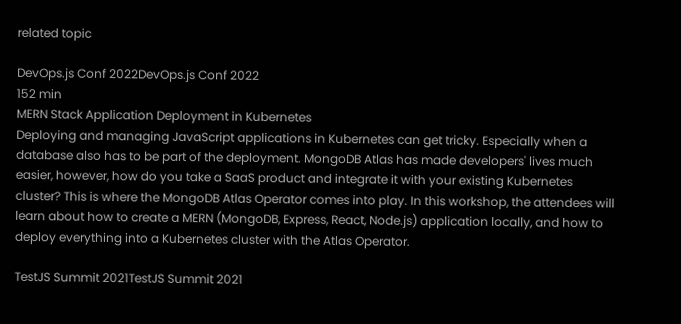related topic

DevOps.js Conf 2022DevOps.js Conf 2022
152 min
MERN Stack Application Deployment in Kubernetes
Deploying and managing JavaScript applications in Kubernetes can get tricky. Especially when a database also has to be part of the deployment. MongoDB Atlas has made developers' lives much easier, however, how do you take a SaaS product and integrate it with your existing Kubernetes cluster? This is where the MongoDB Atlas Operator comes into play. In this workshop, the attendees will learn about how to create a MERN (MongoDB, Express, React, Node.js) application locally, and how to deploy everything into a Kubernetes cluster with the Atlas Operator.

TestJS Summit 2021TestJS Summit 2021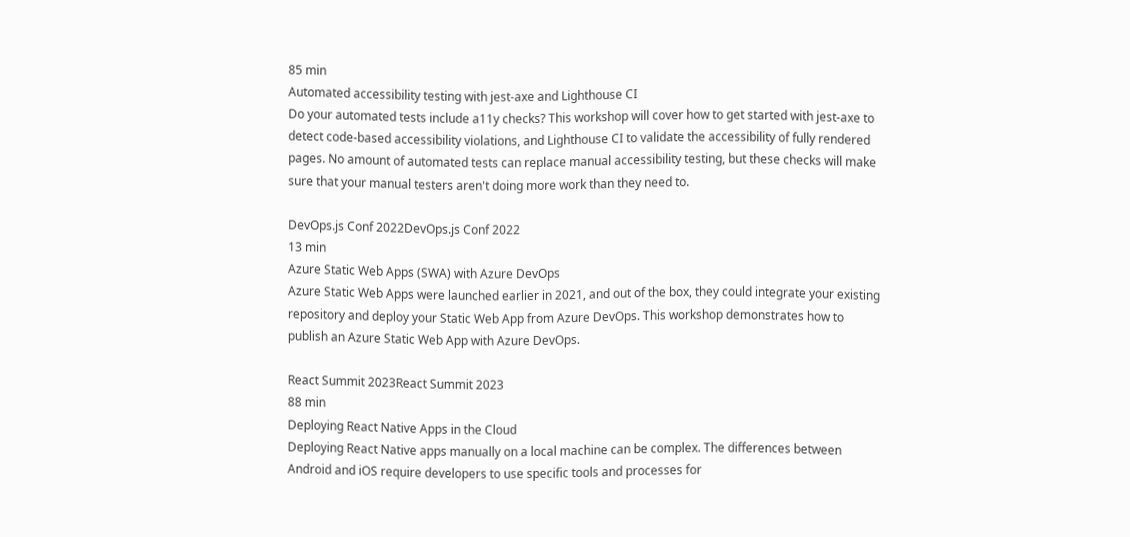85 min
Automated accessibility testing with jest-axe and Lighthouse CI
Do your automated tests include a11y checks? This workshop will cover how to get started with jest-axe to detect code-based accessibility violations, and Lighthouse CI to validate the accessibility of fully rendered pages. No amount of automated tests can replace manual accessibility testing, but these checks will make sure that your manual testers aren't doing more work than they need to.

DevOps.js Conf 2022DevOps.js Conf 2022
13 min
Azure Static Web Apps (SWA) with Azure DevOps
Azure Static Web Apps were launched earlier in 2021, and out of the box, they could integrate your existing repository and deploy your Static Web App from Azure DevOps. This workshop demonstrates how to publish an Azure Static Web App with Azure DevOps.

React Summit 2023React Summit 2023
88 min
Deploying React Native Apps in the Cloud
Deploying React Native apps manually on a local machine can be complex. The differences between Android and iOS require developers to use specific tools and processes for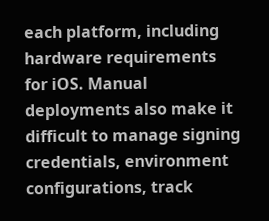each platform, including hardware requirements for iOS. Manual deployments also make it difficult to manage signing credentials, environment configurations, track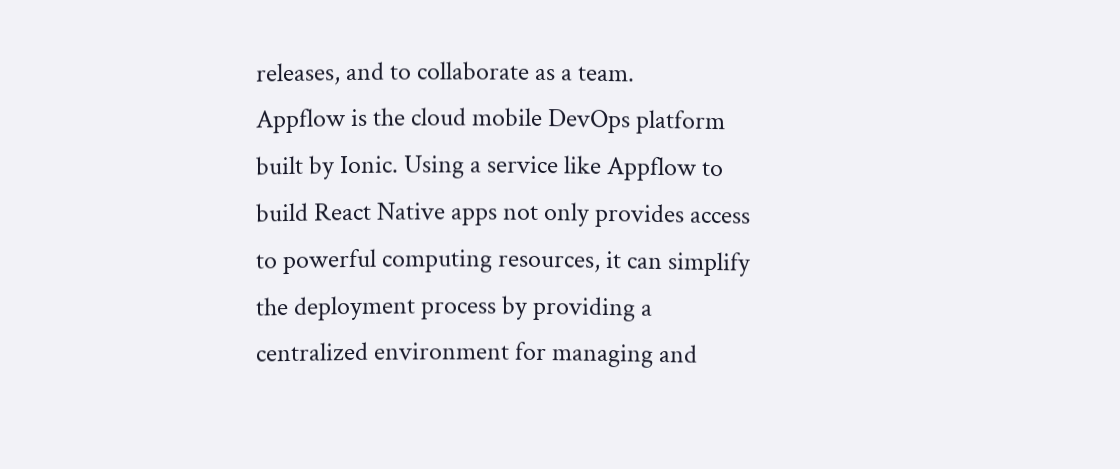releases, and to collaborate as a team.
Appflow is the cloud mobile DevOps platform built by Ionic. Using a service like Appflow to build React Native apps not only provides access to powerful computing resources, it can simplify the deployment process by providing a centralized environment for managing and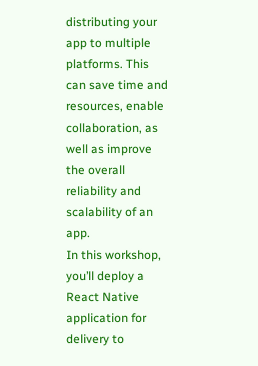distributing your app to multiple platforms. This can save time and resources, enable collaboration, as well as improve the overall reliability and scalability of an app.
In this workshop, you’ll deploy a React Native application for delivery to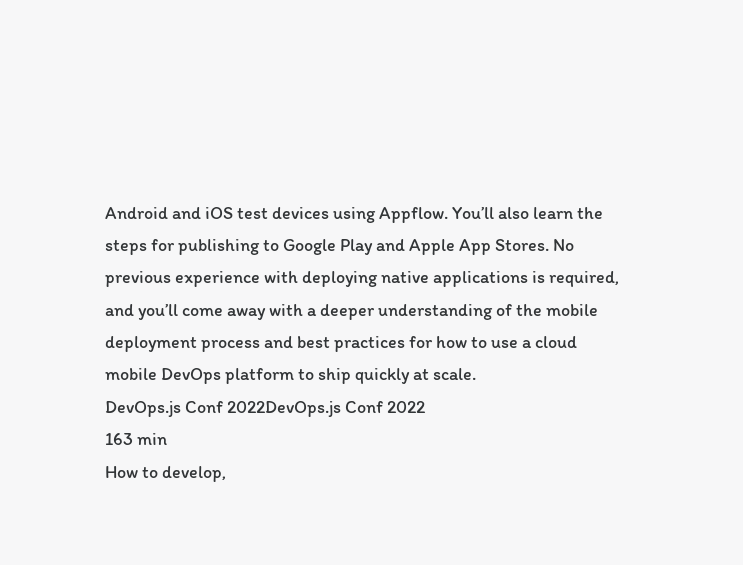Android and iOS test devices using Appflow. You’ll also learn the steps for publishing to Google Play and Apple App Stores. No previous experience with deploying native applications is required, and you’ll come away with a deeper understanding of the mobile deployment process and best practices for how to use a cloud mobile DevOps platform to ship quickly at scale.
DevOps.js Conf 2022DevOps.js Conf 2022
163 min
How to develop,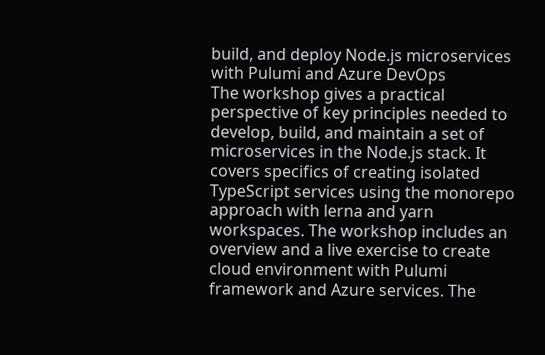build, and deploy Node.js microservices with Pulumi and Azure DevOps
The workshop gives a practical perspective of key principles needed to develop, build, and maintain a set of microservices in the Node.js stack. It covers specifics of creating isolated TypeScript services using the monorepo approach with lerna and yarn workspaces. The workshop includes an overview and a live exercise to create cloud environment with Pulumi framework and Azure services. The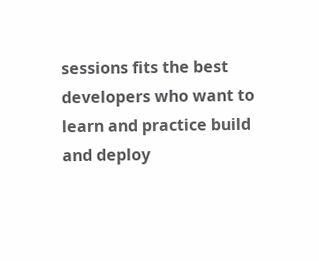sessions fits the best developers who want to learn and practice build and deploy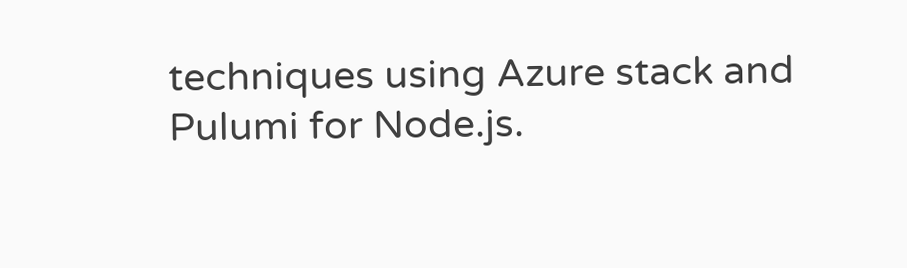techniques using Azure stack and Pulumi for Node.js.